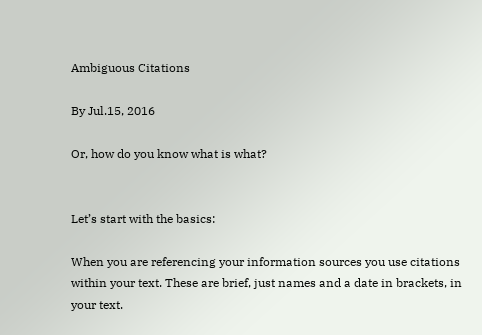Ambiguous Citations

By Jul.15, 2016

Or, how do you know what is what?


Let’s start with the basics:

When you are referencing your information sources you use citations within your text. These are brief, just names and a date in brackets, in your text.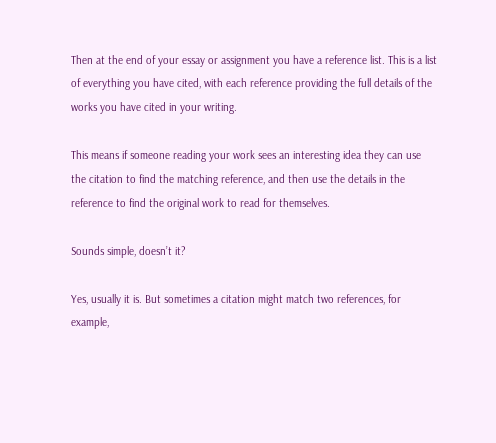Then at the end of your essay or assignment you have a reference list. This is a list of everything you have cited, with each reference providing the full details of the works you have cited in your writing.

This means if someone reading your work sees an interesting idea they can use the citation to find the matching reference, and then use the details in the reference to find the original work to read for themselves.

Sounds simple, doesn’t it?

Yes, usually it is. But sometimes a citation might match two references, for example,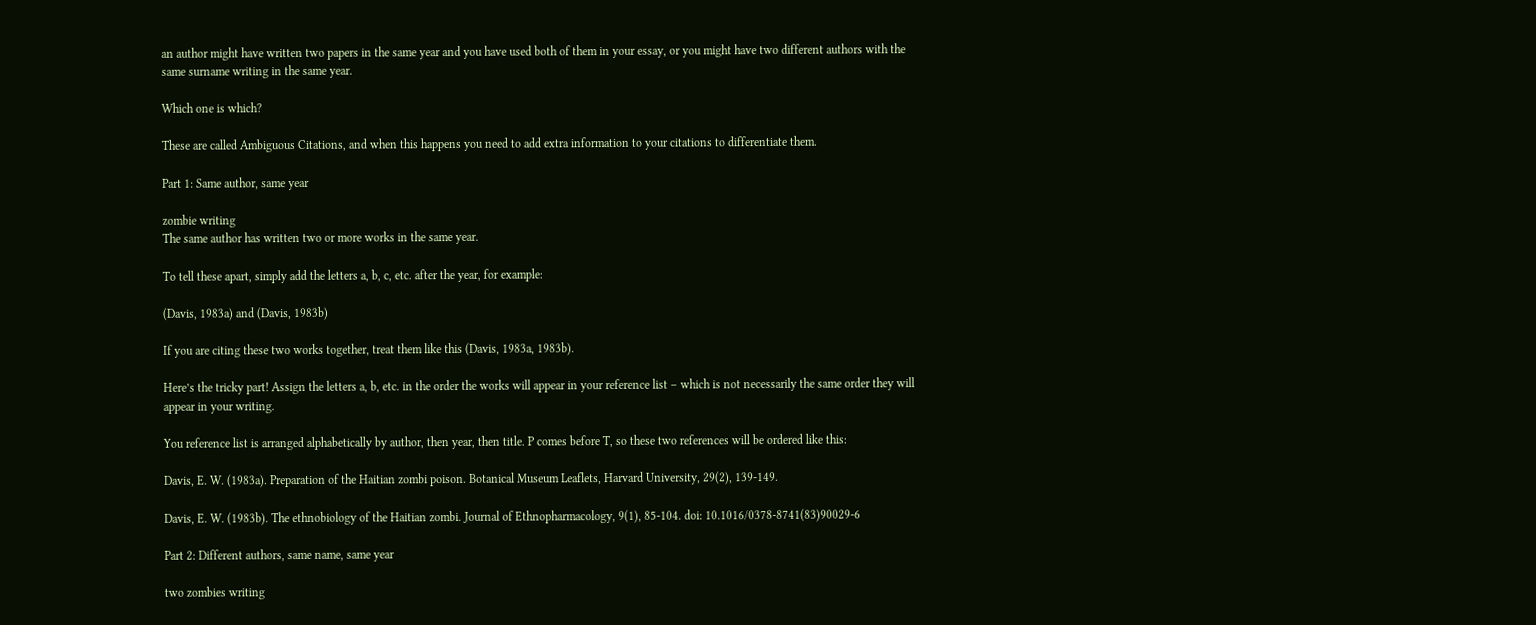an author might have written two papers in the same year and you have used both of them in your essay, or you might have two different authors with the same surname writing in the same year.

Which one is which?

These are called Ambiguous Citations, and when this happens you need to add extra information to your citations to differentiate them.

Part 1: Same author, same year

zombie writing
The same author has written two or more works in the same year.

To tell these apart, simply add the letters a, b, c, etc. after the year, for example:

(Davis, 1983a) and (Davis, 1983b)

If you are citing these two works together, treat them like this (Davis, 1983a, 1983b).

Here’s the tricky part! Assign the letters a, b, etc. in the order the works will appear in your reference list – which is not necessarily the same order they will appear in your writing.

You reference list is arranged alphabetically by author, then year, then title. P comes before T, so these two references will be ordered like this:

Davis, E. W. (1983a). Preparation of the Haitian zombi poison. Botanical Museum Leaflets, Harvard University, 29(2), 139-149.

Davis, E. W. (1983b). The ethnobiology of the Haitian zombi. Journal of Ethnopharmacology, 9(1), 85-104. doi: 10.1016/0378-8741(83)90029-6

Part 2: Different authors, same name, same year

two zombies writing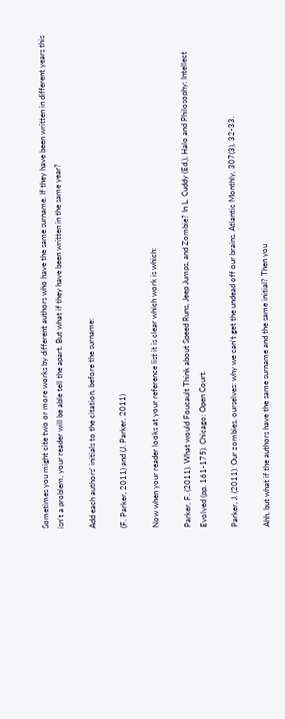Sometimes you might cite two or more works by different authors who have the same surname. If they have been written in different years this isn’t a problem, your reader will be able tell the apart. But what if they have been written in the same year?

Add each authors’ initials to the citation, before the surname:

(F. Parker, 2011) and (J. Parker, 2011)

Now when your reader looks at your reference list it is clear which work is which:

Parker, F. (2011). What would Foucault Think about Speed Runs, Jeep Jumps, and Zombie? In L. Cuddy (Ed.), Halo and Philosophy: Intellect Evolved (pp. 161-175). Chicago: Open Court.

Parker, J. (2011). Our zombies, ourselves: why we can’t get the undead off our brains. Atlantic Monthly, 307(3), 32-33.

Ahh, but what if the authors have the same surname and the same initial? Then you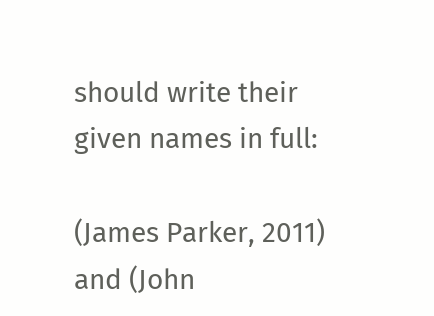should write their given names in full:

(James Parker, 2011) and (John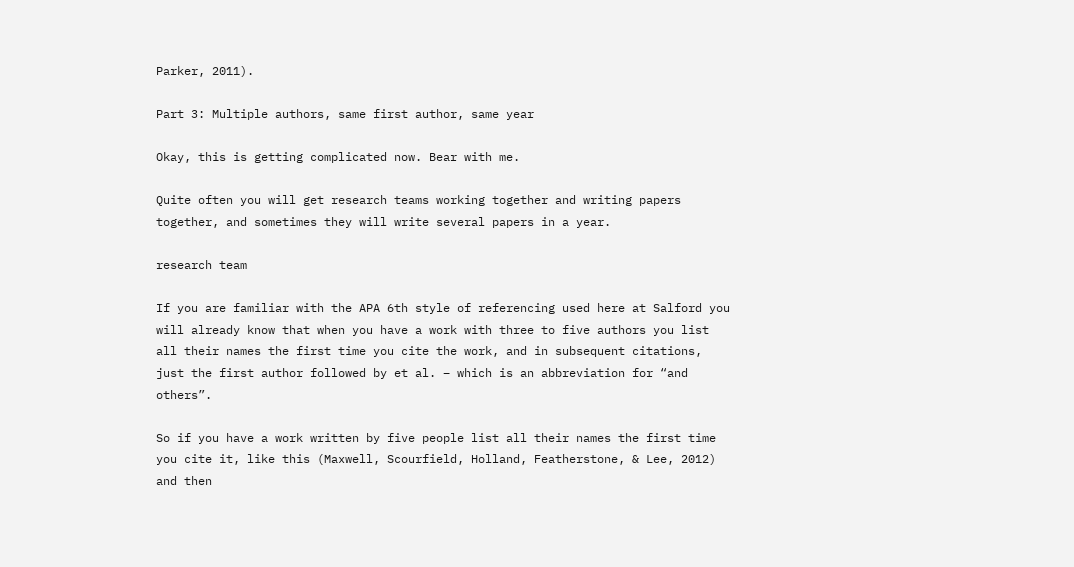Parker, 2011).

Part 3: Multiple authors, same first author, same year

Okay, this is getting complicated now. Bear with me.

Quite often you will get research teams working together and writing papers together, and sometimes they will write several papers in a year.

research team

If you are familiar with the APA 6th style of referencing used here at Salford you will already know that when you have a work with three to five authors you list all their names the first time you cite the work, and in subsequent citations, just the first author followed by et al. – which is an abbreviation for “and others”.

So if you have a work written by five people list all their names the first time you cite it, like this (Maxwell, Scourfield, Holland, Featherstone, & Lee, 2012) and then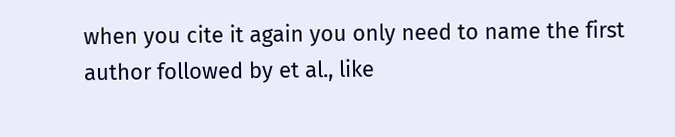when you cite it again you only need to name the first author followed by et al., like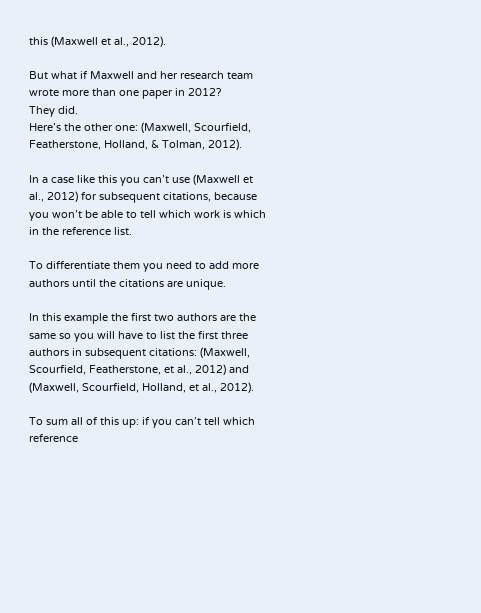this (Maxwell et al., 2012).

But what if Maxwell and her research team wrote more than one paper in 2012?
They did.
Here’s the other one: (Maxwell, Scourfield, Featherstone, Holland, & Tolman, 2012).

In a case like this you can’t use (Maxwell et al., 2012) for subsequent citations, because you won’t be able to tell which work is which in the reference list.

To differentiate them you need to add more authors until the citations are unique.

In this example the first two authors are the same so you will have to list the first three authors in subsequent citations: (Maxwell, Scourfield, Featherstone, et al., 2012) and (Maxwell, Scourfield, Holland, et al., 2012).

To sum all of this up: if you can’t tell which reference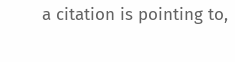a citation is pointing to,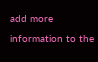add more information to the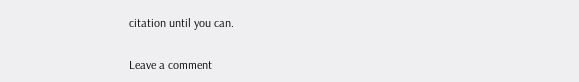citation until you can.

Leave a comment